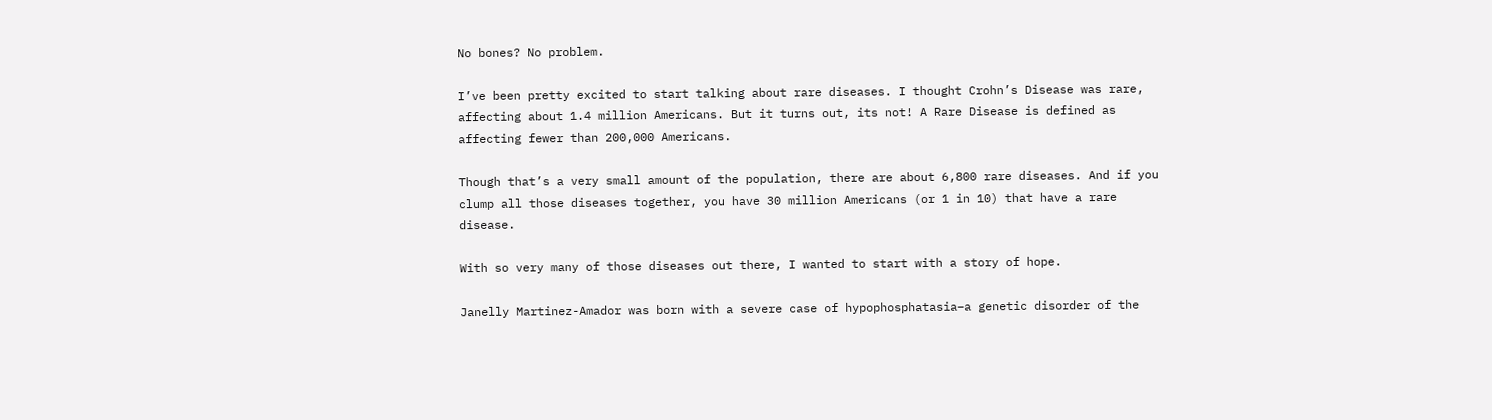No bones? No problem.

I’ve been pretty excited to start talking about rare diseases. I thought Crohn’s Disease was rare, affecting about 1.4 million Americans. But it turns out, its not! A Rare Disease is defined as affecting fewer than 200,000 Americans.

Though that’s a very small amount of the population, there are about 6,800 rare diseases. And if you clump all those diseases together, you have 30 million Americans (or 1 in 10) that have a rare disease.

With so very many of those diseases out there, I wanted to start with a story of hope.

Janelly Martinez-Amador was born with a severe case of hypophosphatasia–a genetic disorder of the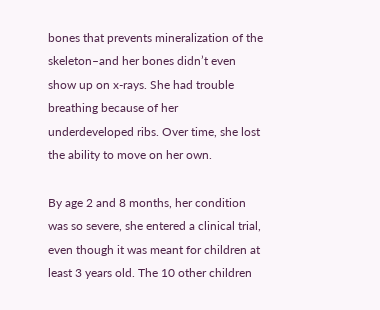bones that prevents mineralization of the skeleton–and her bones didn’t even show up on x-rays. She had trouble breathing because of her underdeveloped ribs. Over time, she lost the ability to move on her own.

By age 2 and 8 months, her condition was so severe, she entered a clinical trial, even though it was meant for children at least 3 years old. The 10 other children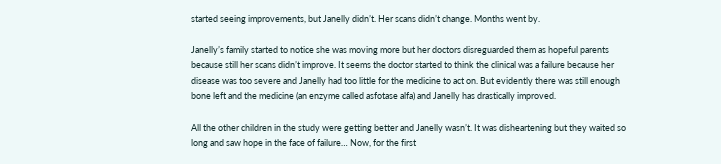started seeing improvements, but Janelly didn’t. Her scans didn’t change. Months went by.

Janelly’s family started to notice she was moving more but her doctors disreguarded them as hopeful parents because still her scans didn’t improve. It seems the doctor started to think the clinical was a failure because her disease was too severe and Janelly had too little for the medicine to act on. But evidently there was still enough bone left and the medicine (an enzyme called asfotase alfa) and Janelly has drastically improved.

All the other children in the study were getting better and Janelly wasn’t. It was disheartening but they waited so long and saw hope in the face of failure… Now, for the first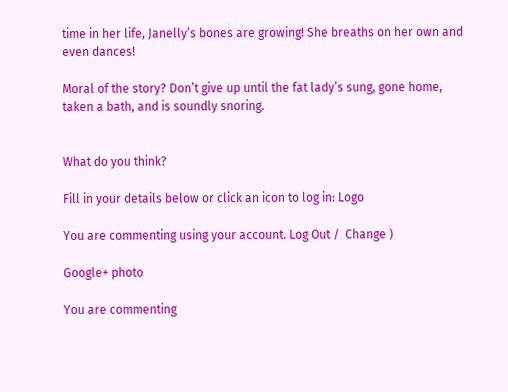time in her life, Janelly’s bones are growing! She breaths on her own and even dances!

Moral of the story? Don’t give up until the fat lady’s sung, gone home, taken a bath, and is soundly snoring.


What do you think?

Fill in your details below or click an icon to log in: Logo

You are commenting using your account. Log Out /  Change )

Google+ photo

You are commenting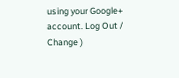using your Google+ account. Log Out /  Change )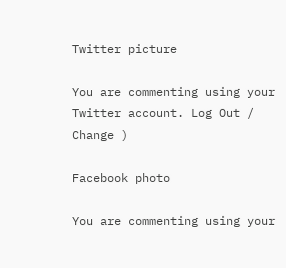Twitter picture

You are commenting using your Twitter account. Log Out /  Change )

Facebook photo

You are commenting using your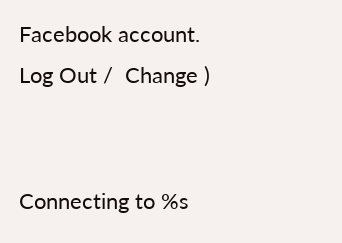Facebook account. Log Out /  Change )


Connecting to %s